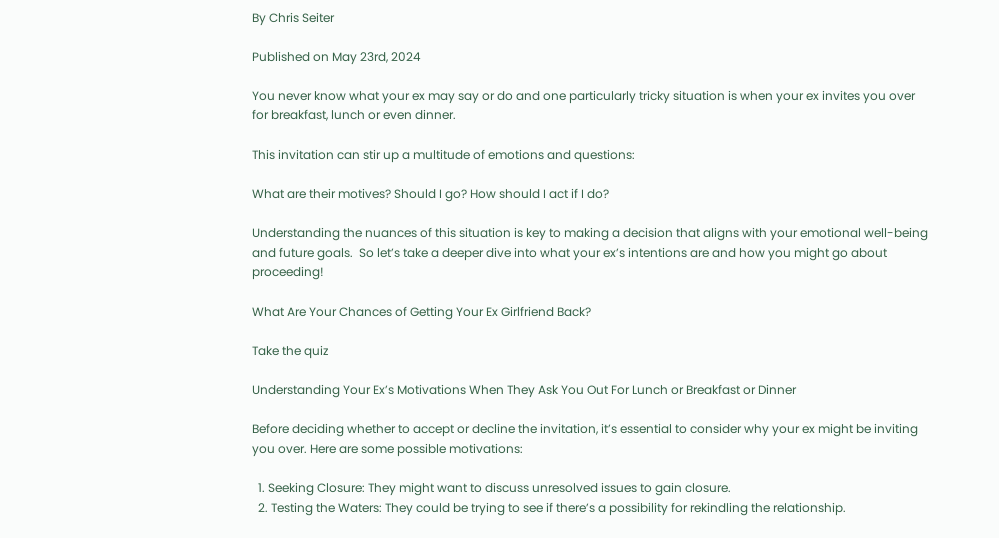By Chris Seiter

Published on May 23rd, 2024

You never know what your ex may say or do and one particularly tricky situation is when your ex invites you over for breakfast, lunch or even dinner.

This invitation can stir up a multitude of emotions and questions:

What are their motives? Should I go? How should I act if I do?

Understanding the nuances of this situation is key to making a decision that aligns with your emotional well-being and future goals.  So let’s take a deeper dive into what your ex’s intentions are and how you might go about proceeding!

What Are Your Chances of Getting Your Ex Girlfriend Back?

Take the quiz

Understanding Your Ex’s Motivations When They Ask You Out For Lunch or Breakfast or Dinner

Before deciding whether to accept or decline the invitation, it’s essential to consider why your ex might be inviting you over. Here are some possible motivations:

  1. Seeking Closure: They might want to discuss unresolved issues to gain closure.
  2. Testing the Waters: They could be trying to see if there’s a possibility for rekindling the relationship.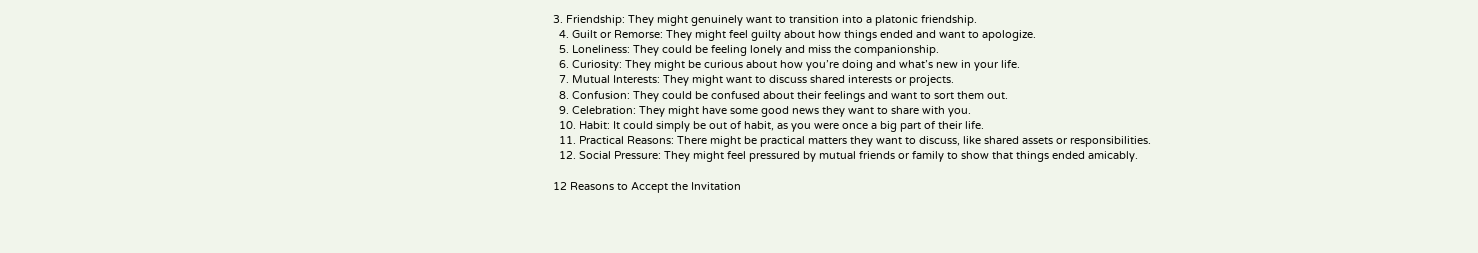3. Friendship: They might genuinely want to transition into a platonic friendship.
  4. Guilt or Remorse: They might feel guilty about how things ended and want to apologize.
  5. Loneliness: They could be feeling lonely and miss the companionship.
  6. Curiosity: They might be curious about how you’re doing and what’s new in your life.
  7. Mutual Interests: They might want to discuss shared interests or projects.
  8. Confusion: They could be confused about their feelings and want to sort them out.
  9. Celebration: They might have some good news they want to share with you.
  10. Habit: It could simply be out of habit, as you were once a big part of their life.
  11. Practical Reasons: There might be practical matters they want to discuss, like shared assets or responsibilities.
  12. Social Pressure: They might feel pressured by mutual friends or family to show that things ended amicably.

12 Reasons to Accept the Invitation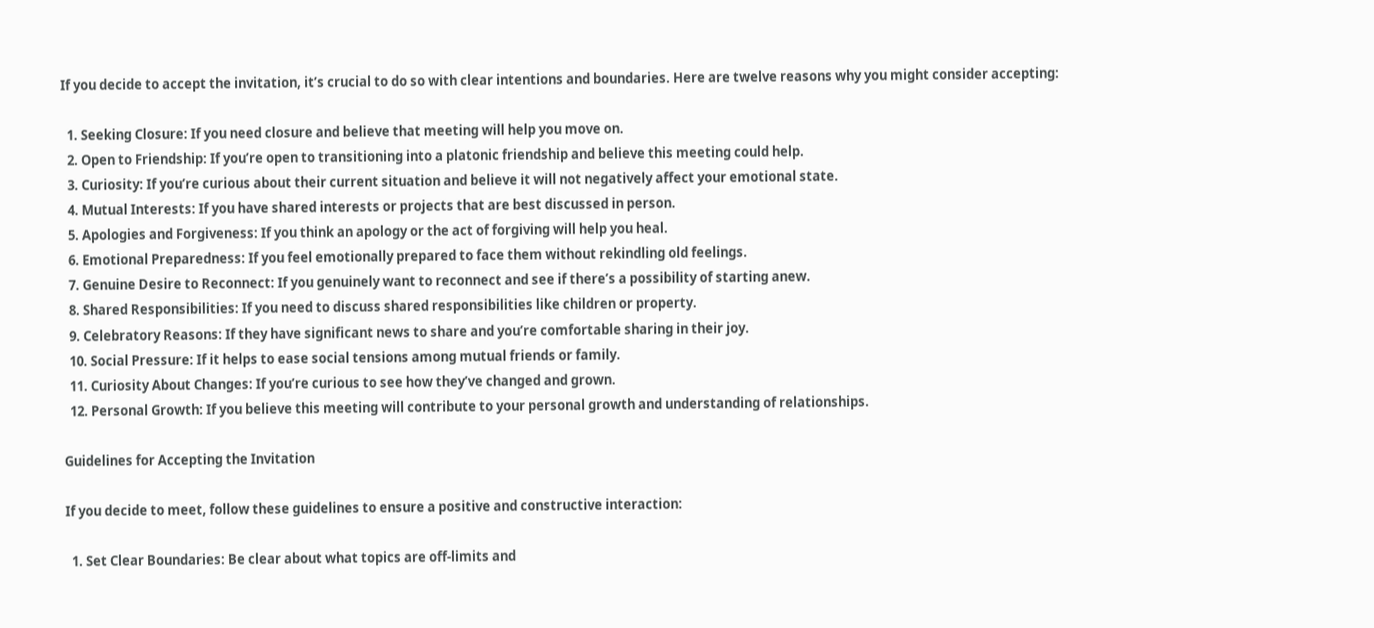If you decide to accept the invitation, it’s crucial to do so with clear intentions and boundaries. Here are twelve reasons why you might consider accepting:

  1. Seeking Closure: If you need closure and believe that meeting will help you move on.
  2. Open to Friendship: If you’re open to transitioning into a platonic friendship and believe this meeting could help.
  3. Curiosity: If you’re curious about their current situation and believe it will not negatively affect your emotional state.
  4. Mutual Interests: If you have shared interests or projects that are best discussed in person.
  5. Apologies and Forgiveness: If you think an apology or the act of forgiving will help you heal.
  6. Emotional Preparedness: If you feel emotionally prepared to face them without rekindling old feelings.
  7. Genuine Desire to Reconnect: If you genuinely want to reconnect and see if there’s a possibility of starting anew.
  8. Shared Responsibilities: If you need to discuss shared responsibilities like children or property.
  9. Celebratory Reasons: If they have significant news to share and you’re comfortable sharing in their joy.
  10. Social Pressure: If it helps to ease social tensions among mutual friends or family.
  11. Curiosity About Changes: If you’re curious to see how they’ve changed and grown.
  12. Personal Growth: If you believe this meeting will contribute to your personal growth and understanding of relationships.

Guidelines for Accepting the Invitation

If you decide to meet, follow these guidelines to ensure a positive and constructive interaction:

  1. Set Clear Boundaries: Be clear about what topics are off-limits and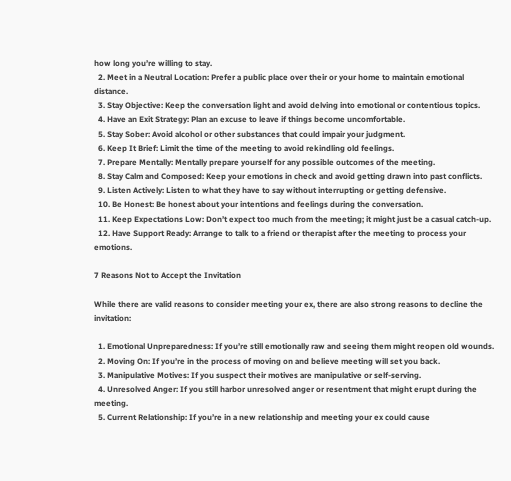how long you’re willing to stay.
  2. Meet in a Neutral Location: Prefer a public place over their or your home to maintain emotional distance.
  3. Stay Objective: Keep the conversation light and avoid delving into emotional or contentious topics.
  4. Have an Exit Strategy: Plan an excuse to leave if things become uncomfortable.
  5. Stay Sober: Avoid alcohol or other substances that could impair your judgment.
  6. Keep It Brief: Limit the time of the meeting to avoid rekindling old feelings.
  7. Prepare Mentally: Mentally prepare yourself for any possible outcomes of the meeting.
  8. Stay Calm and Composed: Keep your emotions in check and avoid getting drawn into past conflicts.
  9. Listen Actively: Listen to what they have to say without interrupting or getting defensive.
  10. Be Honest: Be honest about your intentions and feelings during the conversation.
  11. Keep Expectations Low: Don’t expect too much from the meeting; it might just be a casual catch-up.
  12. Have Support Ready: Arrange to talk to a friend or therapist after the meeting to process your emotions.

7 Reasons Not to Accept the Invitation

While there are valid reasons to consider meeting your ex, there are also strong reasons to decline the invitation:

  1. Emotional Unpreparedness: If you’re still emotionally raw and seeing them might reopen old wounds.
  2. Moving On: If you’re in the process of moving on and believe meeting will set you back.
  3. Manipulative Motives: If you suspect their motives are manipulative or self-serving.
  4. Unresolved Anger: If you still harbor unresolved anger or resentment that might erupt during the meeting.
  5. Current Relationship: If you’re in a new relationship and meeting your ex could cause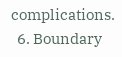complications.
  6. Boundary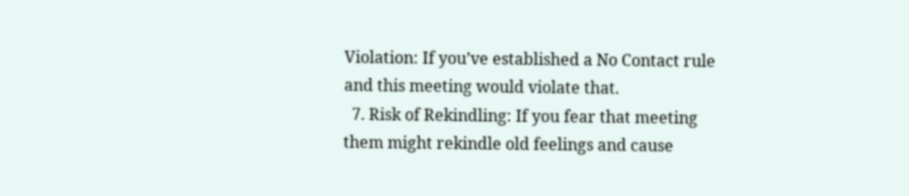Violation: If you’ve established a No Contact rule and this meeting would violate that.
  7. Risk of Rekindling: If you fear that meeting them might rekindle old feelings and cause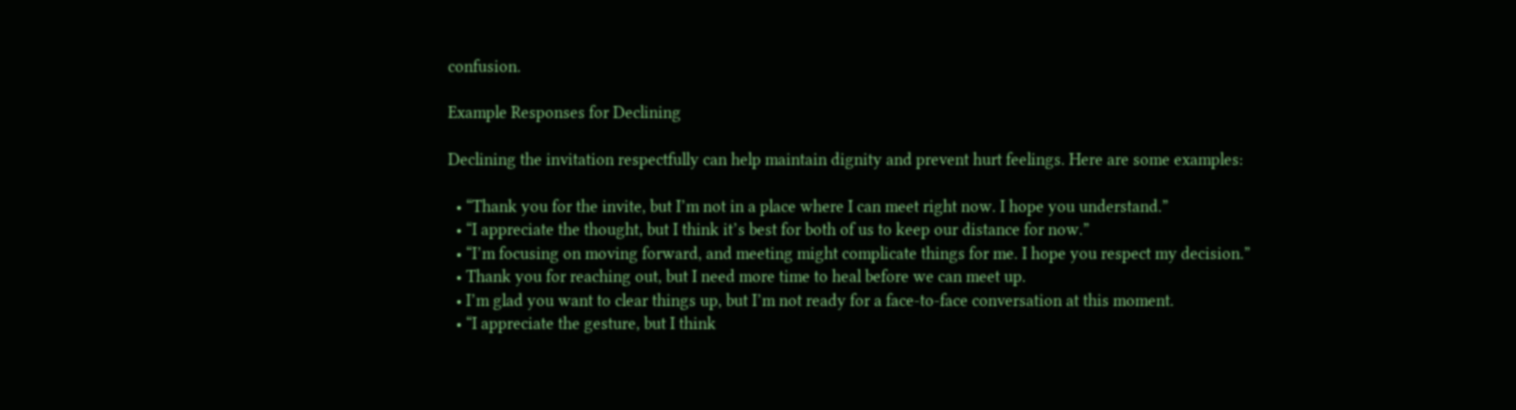confusion.

Example Responses for Declining

Declining the invitation respectfully can help maintain dignity and prevent hurt feelings. Here are some examples:

  • “Thank you for the invite, but I’m not in a place where I can meet right now. I hope you understand.”
  • “I appreciate the thought, but I think it’s best for both of us to keep our distance for now.”
  • “I’m focusing on moving forward, and meeting might complicate things for me. I hope you respect my decision.”
  • Thank you for reaching out, but I need more time to heal before we can meet up.
  • I’m glad you want to clear things up, but I’m not ready for a face-to-face conversation at this moment.
  • “I appreciate the gesture, but I think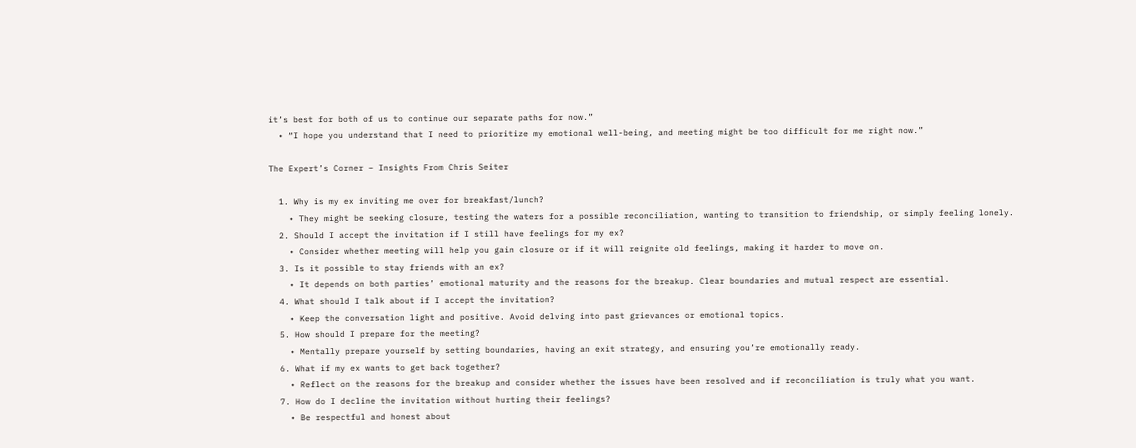it’s best for both of us to continue our separate paths for now.”
  • “I hope you understand that I need to prioritize my emotional well-being, and meeting might be too difficult for me right now.”

The Expert’s Corner – Insights From Chris Seiter

  1. Why is my ex inviting me over for breakfast/lunch?
    • They might be seeking closure, testing the waters for a possible reconciliation, wanting to transition to friendship, or simply feeling lonely.
  2. Should I accept the invitation if I still have feelings for my ex?
    • Consider whether meeting will help you gain closure or if it will reignite old feelings, making it harder to move on.
  3. Is it possible to stay friends with an ex?
    • It depends on both parties’ emotional maturity and the reasons for the breakup. Clear boundaries and mutual respect are essential.
  4. What should I talk about if I accept the invitation?
    • Keep the conversation light and positive. Avoid delving into past grievances or emotional topics.
  5. How should I prepare for the meeting?
    • Mentally prepare yourself by setting boundaries, having an exit strategy, and ensuring you’re emotionally ready.
  6. What if my ex wants to get back together?
    • Reflect on the reasons for the breakup and consider whether the issues have been resolved and if reconciliation is truly what you want.
  7. How do I decline the invitation without hurting their feelings?
    • Be respectful and honest about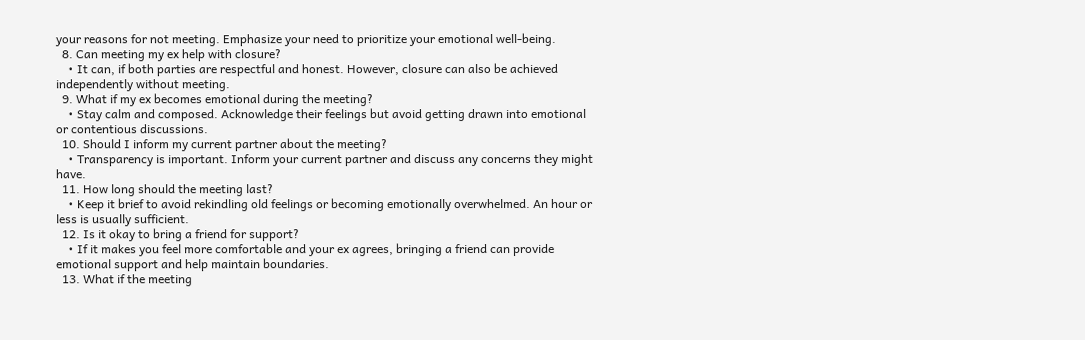your reasons for not meeting. Emphasize your need to prioritize your emotional well-being.
  8. Can meeting my ex help with closure?
    • It can, if both parties are respectful and honest. However, closure can also be achieved independently without meeting.
  9. What if my ex becomes emotional during the meeting?
    • Stay calm and composed. Acknowledge their feelings but avoid getting drawn into emotional or contentious discussions.
  10. Should I inform my current partner about the meeting?
    • Transparency is important. Inform your current partner and discuss any concerns they might have.
  11. How long should the meeting last?
    • Keep it brief to avoid rekindling old feelings or becoming emotionally overwhelmed. An hour or less is usually sufficient.
  12. Is it okay to bring a friend for support?
    • If it makes you feel more comfortable and your ex agrees, bringing a friend can provide emotional support and help maintain boundaries.
  13. What if the meeting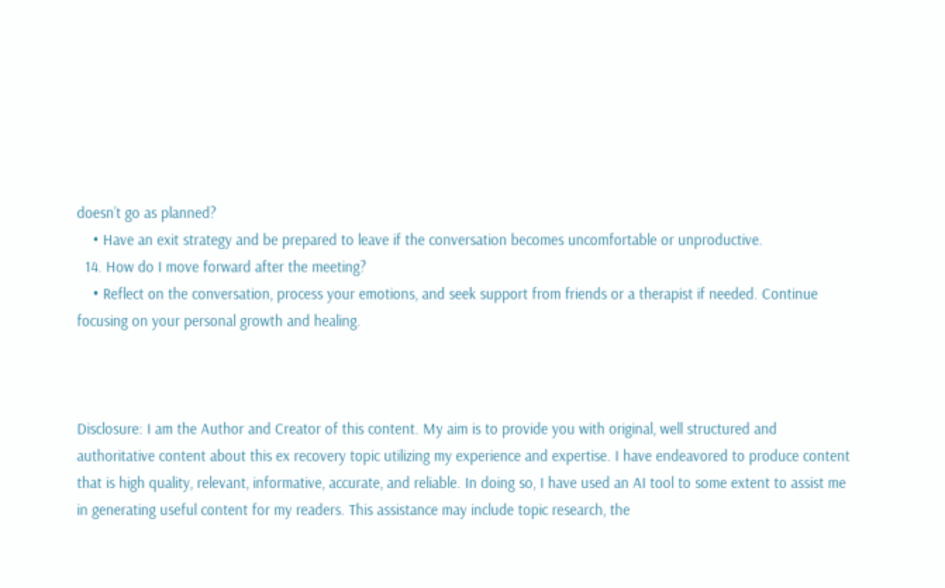doesn’t go as planned?
    • Have an exit strategy and be prepared to leave if the conversation becomes uncomfortable or unproductive.
  14. How do I move forward after the meeting?
    • Reflect on the conversation, process your emotions, and seek support from friends or a therapist if needed. Continue focusing on your personal growth and healing.



Disclosure: I am the Author and Creator of this content. My aim is to provide you with original, well structured and authoritative content about this ex recovery topic utilizing my experience and expertise. I have endeavored to produce content that is high quality, relevant, informative, accurate, and reliable. In doing so, I have used an AI tool to some extent to assist me in generating useful content for my readers. This assistance may include topic research, the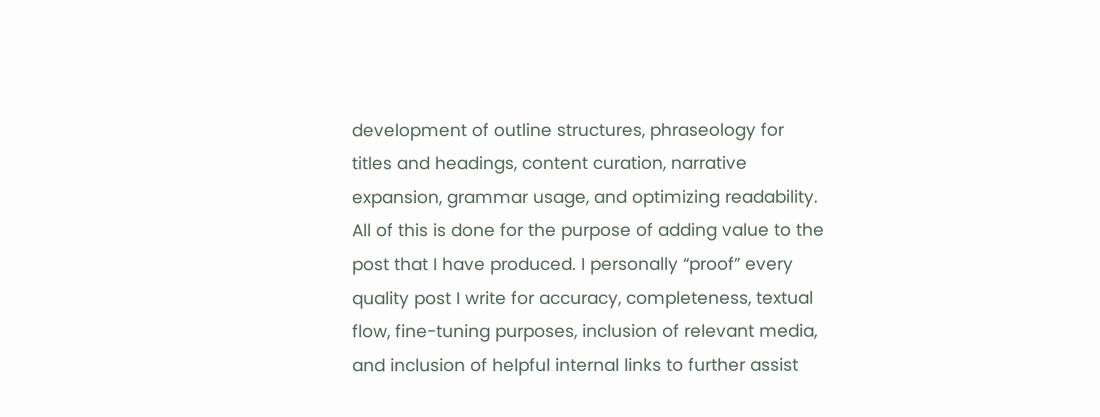development of outline structures, phraseology for titles and headings, content curation, narrative expansion, grammar usage, and optimizing readability. All of this is done for the purpose of adding value to the post that I have produced. I personally “proof” every quality post I write for accuracy, completeness, textual flow, fine-tuning purposes, inclusion of relevant media, and inclusion of helpful internal links to further assist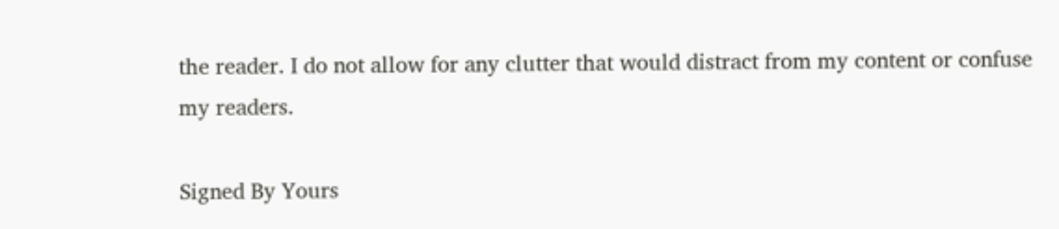the reader. I do not allow for any clutter that would distract from my content or confuse my readers.

Signed By Yours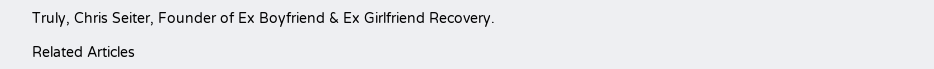Truly, Chris Seiter, Founder of Ex Boyfriend & Ex Girlfriend Recovery.

Related Articles